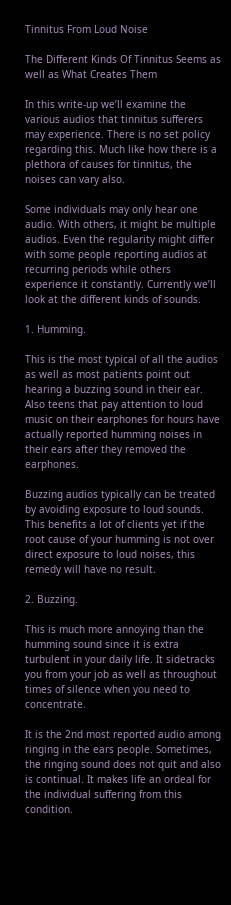Tinnitus From Loud Noise

The Different Kinds Of Tinnitus Seems as well as What Creates Them

In this write-up we’ll examine the various audios that tinnitus sufferers may experience. There is no set policy regarding this. Much like how there is a plethora of causes for tinnitus, the noises can vary also.

Some individuals may only hear one audio. With others, it might be multiple audios. Even the regularity might differ with some people reporting audios at recurring periods while others experience it constantly. Currently we’ll look at the different kinds of sounds.

1. Humming.

This is the most typical of all the audios as well as most patients point out hearing a buzzing sound in their ear. Also teens that pay attention to loud music on their earphones for hours have actually reported humming noises in their ears after they removed the earphones.

Buzzing audios typically can be treated by avoiding exposure to loud sounds. This benefits a lot of clients yet if the root cause of your humming is not over direct exposure to loud noises, this remedy will have no result.

2. Buzzing.

This is much more annoying than the humming sound since it is extra turbulent in your daily life. It sidetracks you from your job as well as throughout times of silence when you need to concentrate.

It is the 2nd most reported audio among ringing in the ears people. Sometimes, the ringing sound does not quit and also is continual. It makes life an ordeal for the individual suffering from this condition.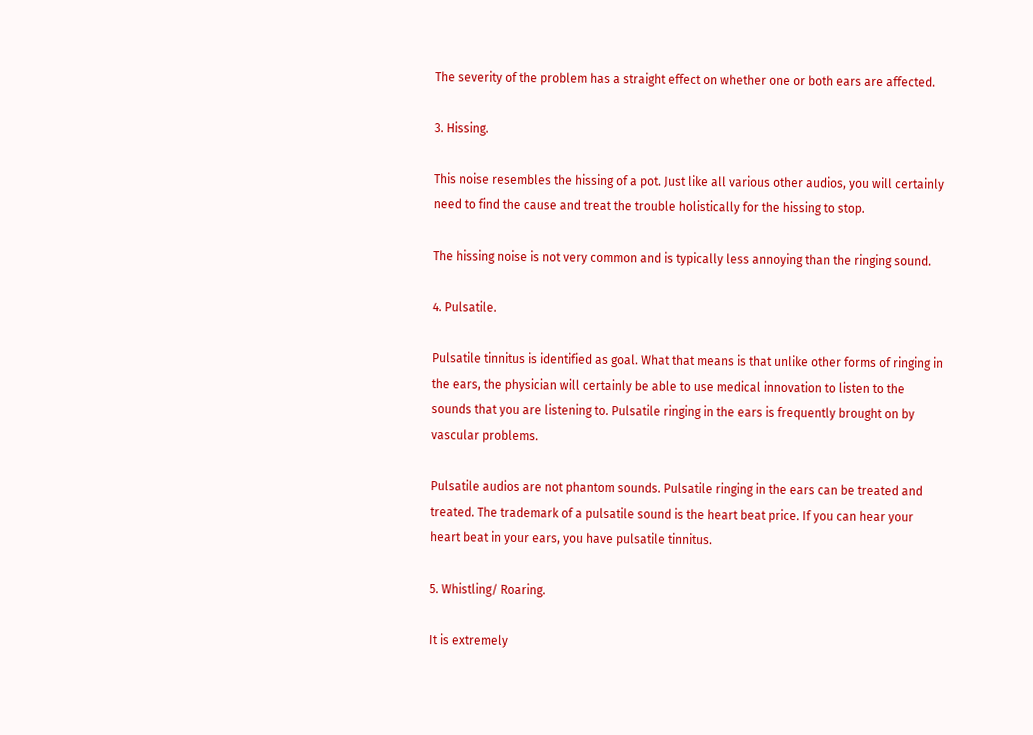The severity of the problem has a straight effect on whether one or both ears are affected.

3. Hissing.

This noise resembles the hissing of a pot. Just like all various other audios, you will certainly need to find the cause and treat the trouble holistically for the hissing to stop.

The hissing noise is not very common and is typically less annoying than the ringing sound.

4. Pulsatile.

Pulsatile tinnitus is identified as goal. What that means is that unlike other forms of ringing in the ears, the physician will certainly be able to use medical innovation to listen to the sounds that you are listening to. Pulsatile ringing in the ears is frequently brought on by vascular problems.

Pulsatile audios are not phantom sounds. Pulsatile ringing in the ears can be treated and treated. The trademark of a pulsatile sound is the heart beat price. If you can hear your heart beat in your ears, you have pulsatile tinnitus.

5. Whistling/ Roaring.

It is extremely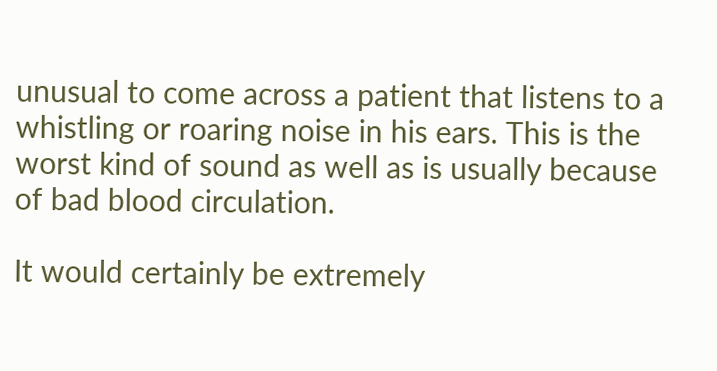unusual to come across a patient that listens to a whistling or roaring noise in his ears. This is the worst kind of sound as well as is usually because of bad blood circulation.

It would certainly be extremely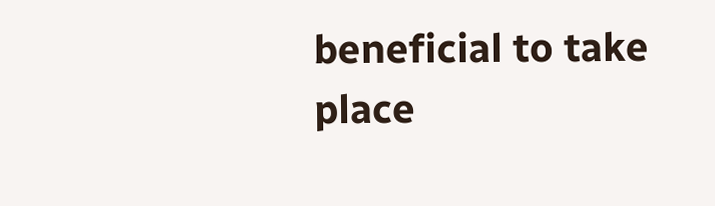beneficial to take place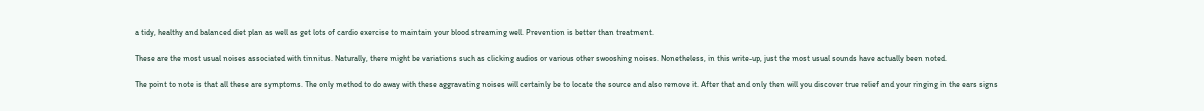a tidy, healthy and balanced diet plan as well as get lots of cardio exercise to maintain your blood streaming well. Prevention is better than treatment.

These are the most usual noises associated with tinnitus. Naturally, there might be variations such as clicking audios or various other swooshing noises. Nonetheless, in this write-up, just the most usual sounds have actually been noted.

The point to note is that all these are symptoms. The only method to do away with these aggravating noises will certainly be to locate the source and also remove it. After that and only then will you discover true relief and your ringing in the ears signs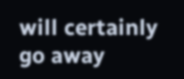will certainly go away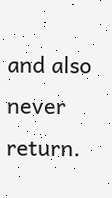and also never return.